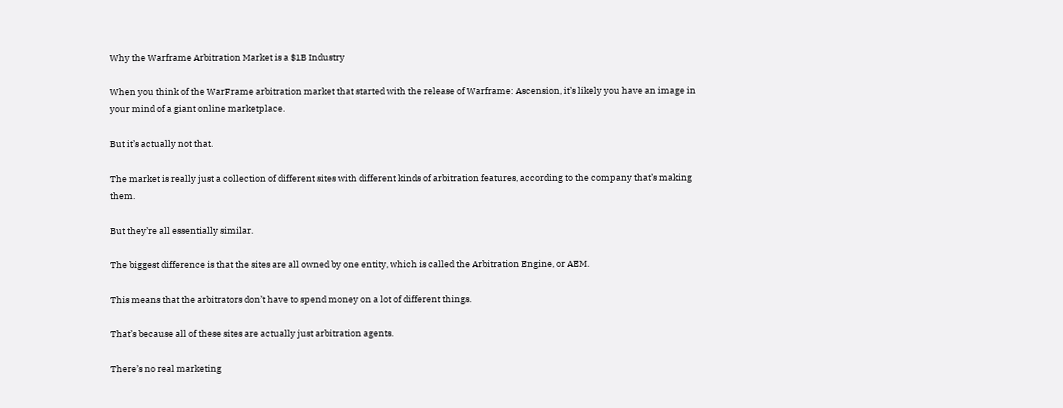Why the Warframe Arbitration Market is a $1B Industry

When you think of the WarFrame arbitration market that started with the release of Warframe: Ascension, it’s likely you have an image in your mind of a giant online marketplace.

But it’s actually not that.

The market is really just a collection of different sites with different kinds of arbitration features, according to the company that’s making them.

But they’re all essentially similar.

The biggest difference is that the sites are all owned by one entity, which is called the Arbitration Engine, or AEM.

This means that the arbitrators don’t have to spend money on a lot of different things.

That’s because all of these sites are actually just arbitration agents.

There’s no real marketing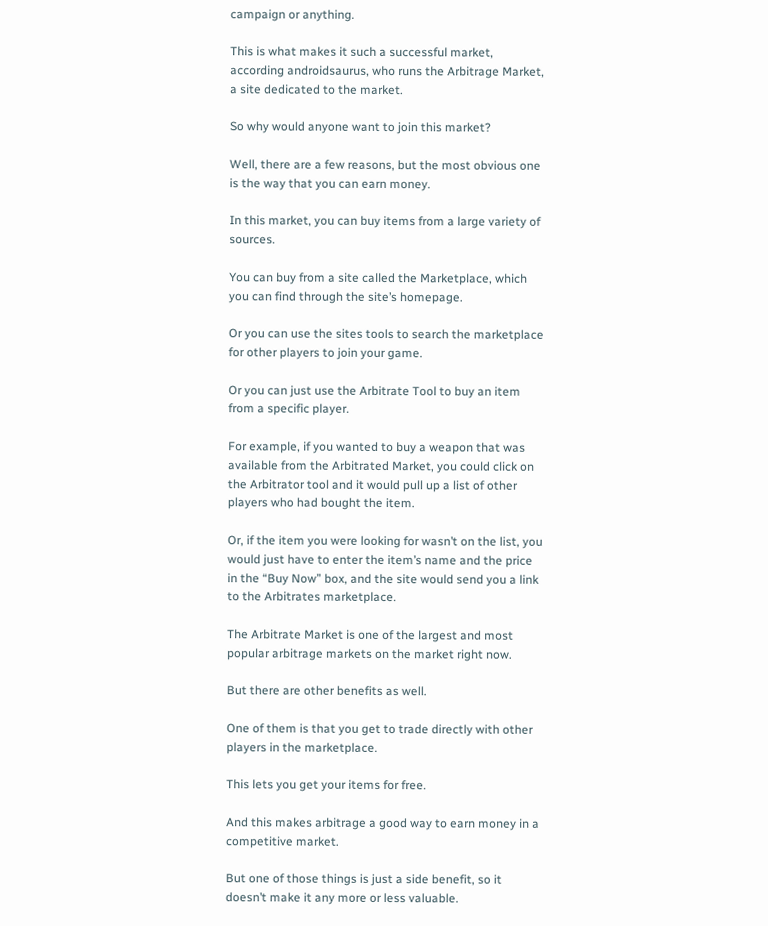campaign or anything.

This is what makes it such a successful market, according androidsaurus, who runs the Arbitrage Market, a site dedicated to the market.

So why would anyone want to join this market?

Well, there are a few reasons, but the most obvious one is the way that you can earn money.

In this market, you can buy items from a large variety of sources.

You can buy from a site called the Marketplace, which you can find through the site’s homepage.

Or you can use the sites tools to search the marketplace for other players to join your game.

Or you can just use the Arbitrate Tool to buy an item from a specific player.

For example, if you wanted to buy a weapon that was available from the Arbitrated Market, you could click on the Arbitrator tool and it would pull up a list of other players who had bought the item.

Or, if the item you were looking for wasn’t on the list, you would just have to enter the item’s name and the price in the “Buy Now” box, and the site would send you a link to the Arbitrates marketplace.

The Arbitrate Market is one of the largest and most popular arbitrage markets on the market right now.

But there are other benefits as well.

One of them is that you get to trade directly with other players in the marketplace.

This lets you get your items for free.

And this makes arbitrage a good way to earn money in a competitive market.

But one of those things is just a side benefit, so it doesn’t make it any more or less valuable.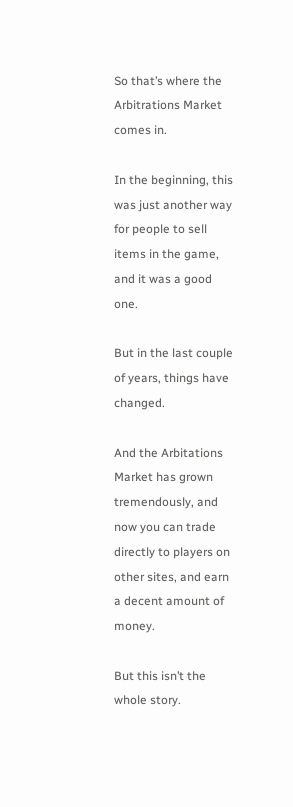So that’s where the Arbitrations Market comes in.

In the beginning, this was just another way for people to sell items in the game, and it was a good one.

But in the last couple of years, things have changed.

And the Arbitations Market has grown tremendously, and now you can trade directly to players on other sites, and earn a decent amount of money.

But this isn’t the whole story.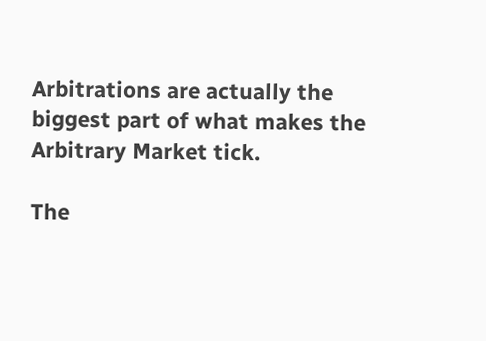Arbitrations are actually the biggest part of what makes the Arbitrary Market tick.

The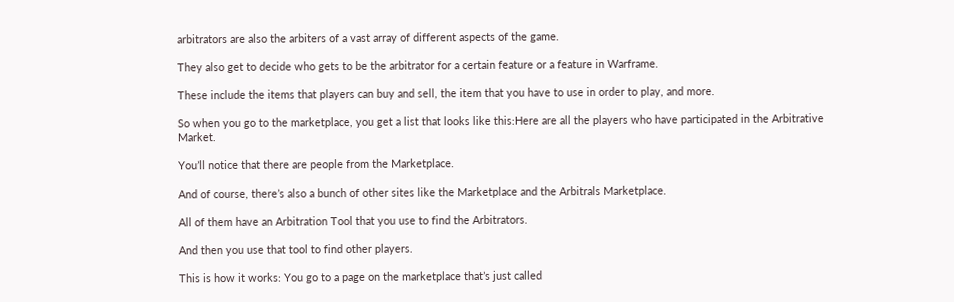arbitrators are also the arbiters of a vast array of different aspects of the game.

They also get to decide who gets to be the arbitrator for a certain feature or a feature in Warframe.

These include the items that players can buy and sell, the item that you have to use in order to play, and more.

So when you go to the marketplace, you get a list that looks like this:Here are all the players who have participated in the Arbitrative Market.

You’ll notice that there are people from the Marketplace.

And of course, there’s also a bunch of other sites like the Marketplace and the Arbitrals Marketplace.

All of them have an Arbitration Tool that you use to find the Arbitrators.

And then you use that tool to find other players.

This is how it works: You go to a page on the marketplace that’s just called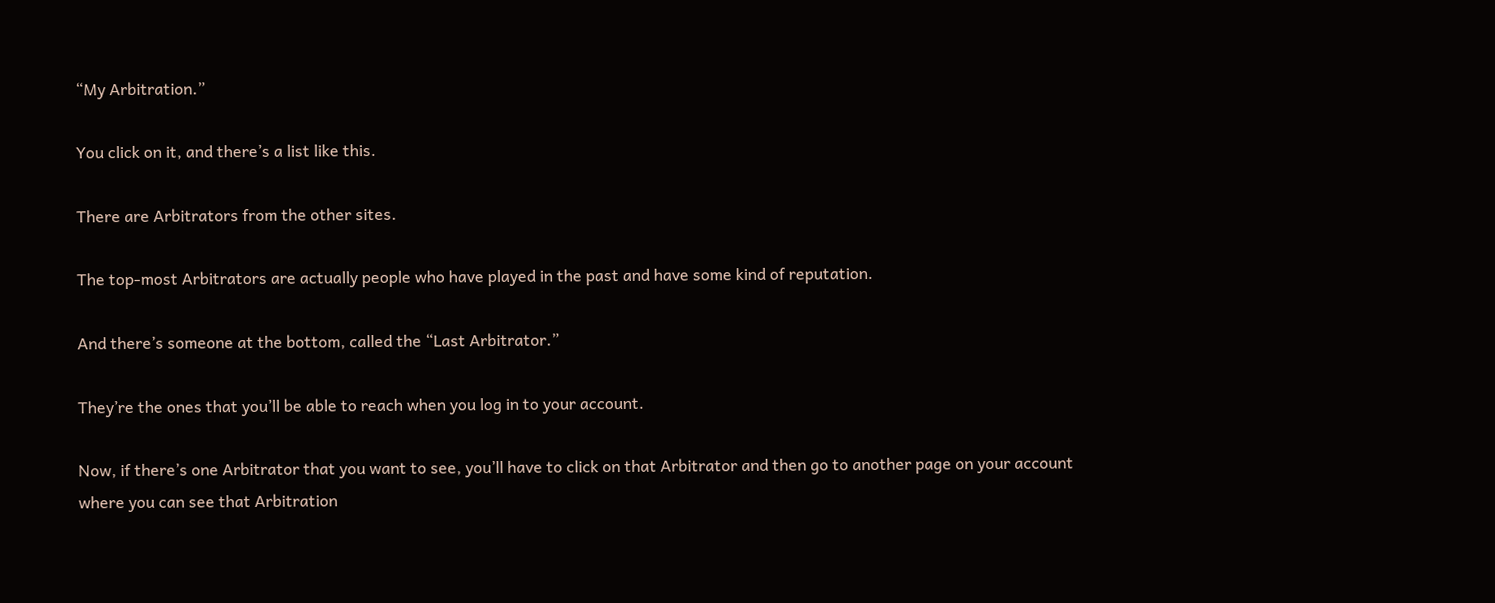“My Arbitration.”

You click on it, and there’s a list like this.

There are Arbitrators from the other sites.

The top-most Arbitrators are actually people who have played in the past and have some kind of reputation.

And there’s someone at the bottom, called the “Last Arbitrator.”

They’re the ones that you’ll be able to reach when you log in to your account.

Now, if there’s one Arbitrator that you want to see, you’ll have to click on that Arbitrator and then go to another page on your account where you can see that Arbitration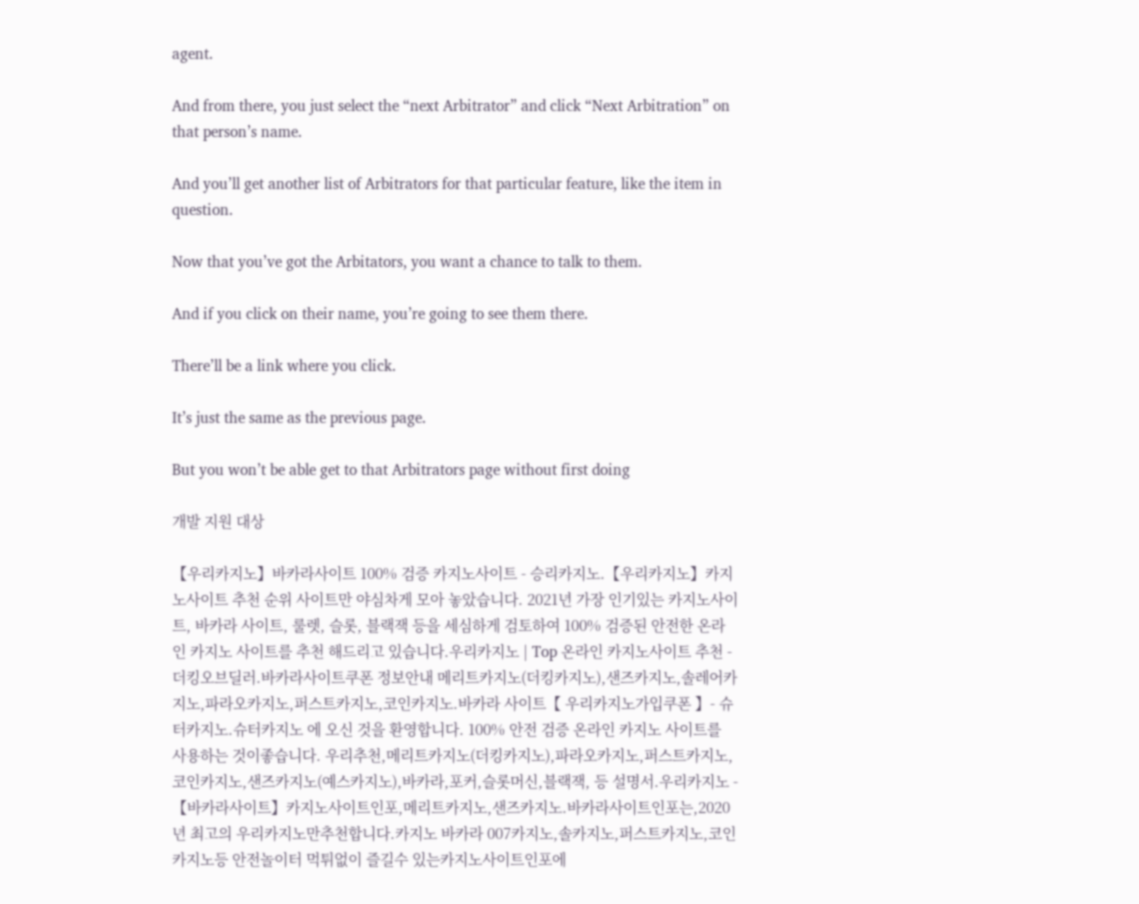agent.

And from there, you just select the “next Arbitrator” and click “Next Arbitration” on that person’s name.

And you’ll get another list of Arbitrators for that particular feature, like the item in question.

Now that you’ve got the Arbitators, you want a chance to talk to them.

And if you click on their name, you’re going to see them there.

There’ll be a link where you click.

It’s just the same as the previous page.

But you won’t be able get to that Arbitrators page without first doing

개발 지원 대상

【우리카지노】바카라사이트 100% 검증 카지노사이트 - 승리카지노.【우리카지노】카지노사이트 추천 순위 사이트만 야심차게 모아 놓았습니다. 2021년 가장 인기있는 카지노사이트, 바카라 사이트, 룰렛, 슬롯, 블랙잭 등을 세심하게 검토하여 100% 검증된 안전한 온라인 카지노 사이트를 추천 해드리고 있습니다.우리카지노 | Top 온라인 카지노사이트 추천 - 더킹오브딜러.바카라사이트쿠폰 정보안내 메리트카지노(더킹카지노),샌즈카지노,솔레어카지노,파라오카지노,퍼스트카지노,코인카지노.바카라 사이트【 우리카지노가입쿠폰 】- 슈터카지노.슈터카지노 에 오신 것을 환영합니다. 100% 안전 검증 온라인 카지노 사이트를 사용하는 것이좋습니다. 우리추천,메리트카지노(더킹카지노),파라오카지노,퍼스트카지노,코인카지노,샌즈카지노(예스카지노),바카라,포커,슬롯머신,블랙잭, 등 설명서.우리카지노 - 【바카라사이트】카지노사이트인포,메리트카지노,샌즈카지노.바카라사이트인포는,2020년 최고의 우리카지노만추천합니다.카지노 바카라 007카지노,솔카지노,퍼스트카지노,코인카지노등 안전놀이터 먹튀없이 즐길수 있는카지노사이트인포에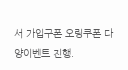서 가입구폰 오링쿠폰 다양이벤트 진행.